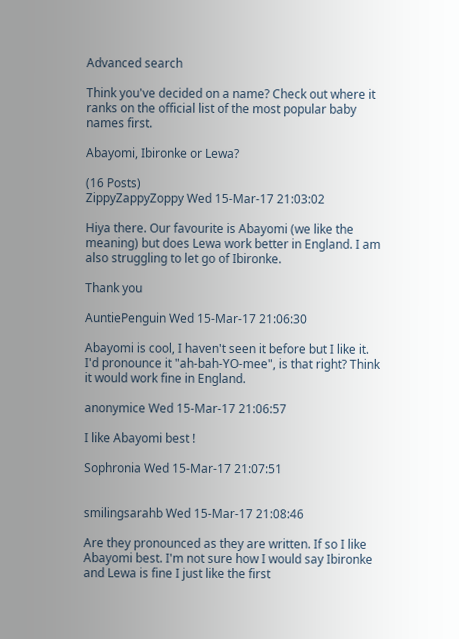Advanced search

Think you've decided on a name? Check out where it ranks on the official list of the most popular baby names first.

Abayomi, Ibironke or Lewa?

(16 Posts)
ZippyZappyZoppy Wed 15-Mar-17 21:03:02

Hiya there. Our favourite is Abayomi (we like the meaning) but does Lewa work better in England. I am also struggling to let go of Ibironke.

Thank you

AuntiePenguin Wed 15-Mar-17 21:06:30

Abayomi is cool, I haven't seen it before but I like it. I'd pronounce it "ah-bah-YO-mee", is that right? Think it would work fine in England.

anonymice Wed 15-Mar-17 21:06:57

I like Abayomi best !

Sophronia Wed 15-Mar-17 21:07:51


smilingsarahb Wed 15-Mar-17 21:08:46

Are they pronounced as they are written. If so I like Abayomi best. I'm not sure how I would say Ibironke and Lewa is fine I just like the first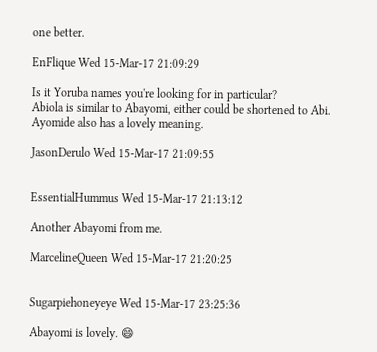one better.

EnFlique Wed 15-Mar-17 21:09:29

Is it Yoruba names you're looking for in particular?
Abiola is similar to Abayomi, either could be shortened to Abi.
Ayomide also has a lovely meaning.

JasonDerulo Wed 15-Mar-17 21:09:55


EssentialHummus Wed 15-Mar-17 21:13:12

Another Abayomi from me.

MarcelineQueen Wed 15-Mar-17 21:20:25


Sugarpiehoneyeye Wed 15-Mar-17 23:25:36

Abayomi is lovely. 😄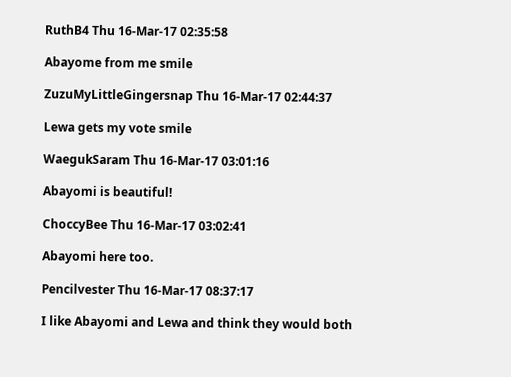RuthB4 Thu 16-Mar-17 02:35:58

Abayome from me smile

ZuzuMyLittleGingersnap Thu 16-Mar-17 02:44:37

Lewa gets my vote smile

WaegukSaram Thu 16-Mar-17 03:01:16

Abayomi is beautiful!

ChoccyBee Thu 16-Mar-17 03:02:41

Abayomi here too.

Pencilvester Thu 16-Mar-17 08:37:17

I like Abayomi and Lewa and think they would both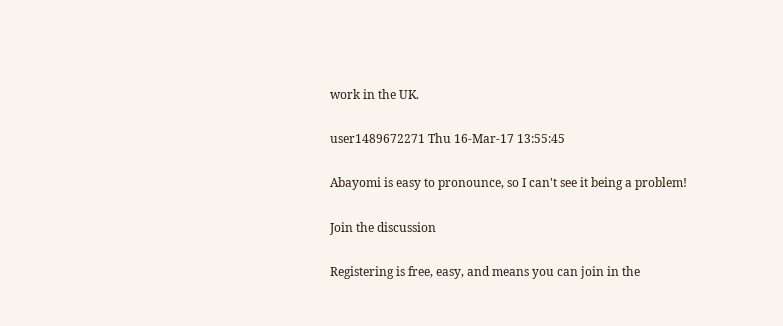work in the UK.

user1489672271 Thu 16-Mar-17 13:55:45

Abayomi is easy to pronounce, so I can't see it being a problem!

Join the discussion

Registering is free, easy, and means you can join in the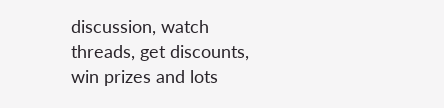discussion, watch threads, get discounts, win prizes and lots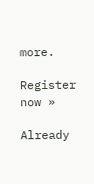more.

Register now »

Already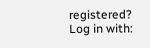registered? Log in with: